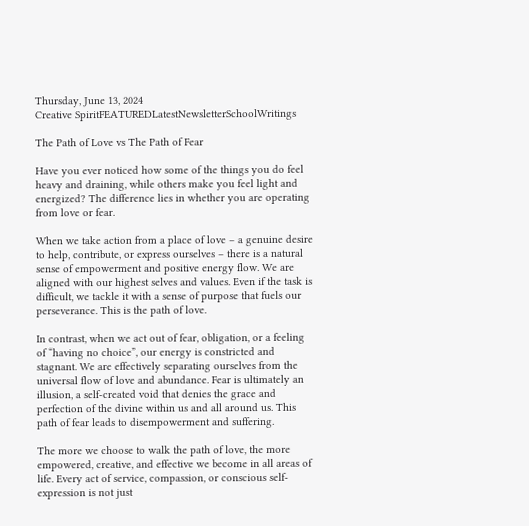Thursday, June 13, 2024
Creative SpiritFEATUREDLatestNewsletterSchoolWritings

The Path of Love vs The Path of Fear

Have you ever noticed how some of the things you do feel heavy and draining, while others make you feel light and energized? The difference lies in whether you are operating from love or fear.

When we take action from a place of love – a genuine desire to help, contribute, or express ourselves – there is a natural sense of empowerment and positive energy flow. We are aligned with our highest selves and values. Even if the task is difficult, we tackle it with a sense of purpose that fuels our perseverance. This is the path of love.

In contrast, when we act out of fear, obligation, or a feeling of “having no choice”, our energy is constricted and stagnant. We are effectively separating ourselves from the universal flow of love and abundance. Fear is ultimately an illusion, a self-created void that denies the grace and perfection of the divine within us and all around us. This path of fear leads to disempowerment and suffering.

The more we choose to walk the path of love, the more empowered, creative, and effective we become in all areas of life. Every act of service, compassion, or conscious self-expression is not just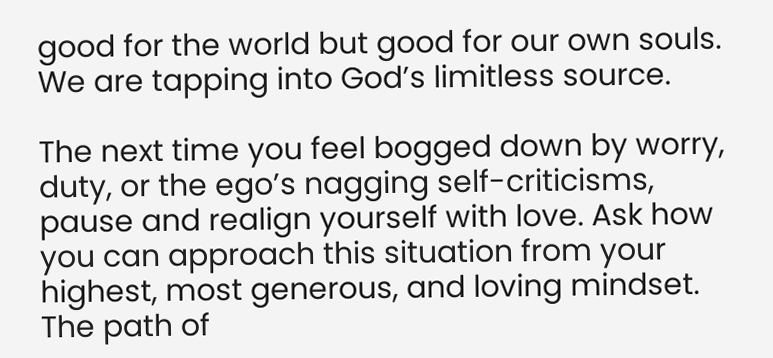good for the world but good for our own souls. We are tapping into God’s limitless source.

The next time you feel bogged down by worry, duty, or the ego’s nagging self-criticisms, pause and realign yourself with love. Ask how you can approach this situation from your highest, most generous, and loving mindset. The path of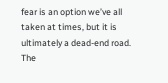fear is an option we’ve all taken at times, but it is ultimately a dead-end road. The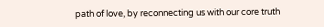path of love, by reconnecting us with our core truth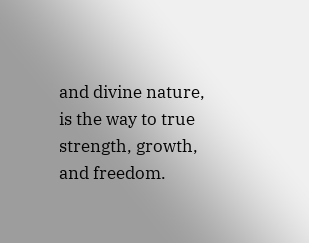and divine nature, is the way to true strength, growth, and freedom.